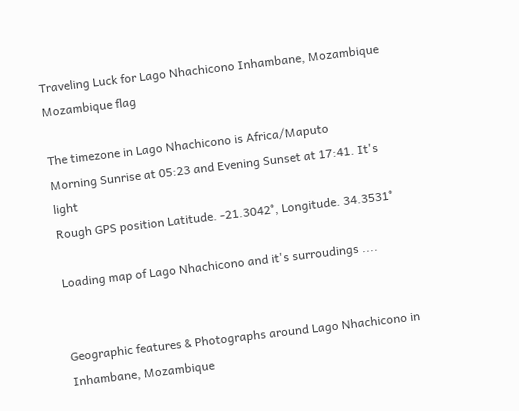Traveling Luck for Lago Nhachicono Inhambane, Mozambique Mozambique flag

The timezone in Lago Nhachicono is Africa/Maputo
Morning Sunrise at 05:23 and Evening Sunset at 17:41. It's light
Rough GPS position Latitude. -21.3042°, Longitude. 34.3531°

Loading map of Lago Nhachicono and it's surroudings ....


Geographic features & Photographs around Lago Nhachicono in Inhambane, Mozambique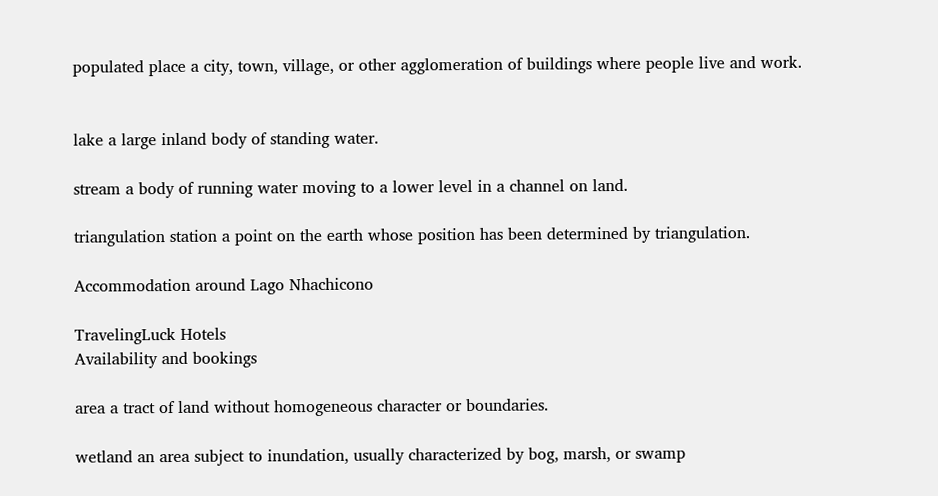populated place a city, town, village, or other agglomeration of buildings where people live and work.


lake a large inland body of standing water.

stream a body of running water moving to a lower level in a channel on land.

triangulation station a point on the earth whose position has been determined by triangulation.

Accommodation around Lago Nhachicono

TravelingLuck Hotels
Availability and bookings

area a tract of land without homogeneous character or boundaries.

wetland an area subject to inundation, usually characterized by bog, marsh, or swamp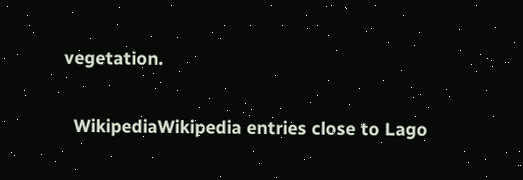vegetation.

  WikipediaWikipedia entries close to Lago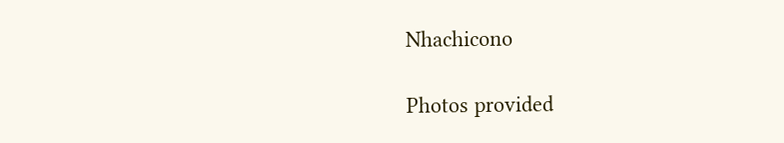Nhachicono

Photos provided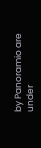by Panoramio are under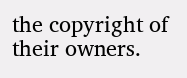the copyright of their owners.